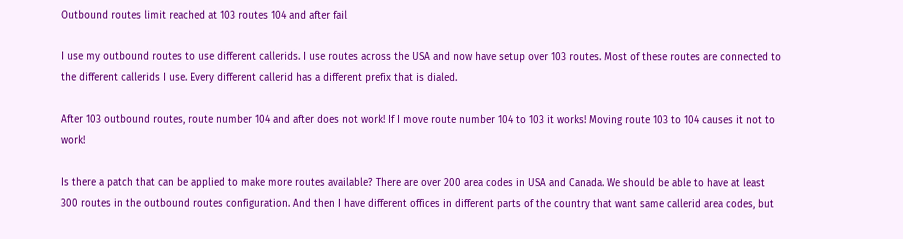Outbound routes limit reached at 103 routes 104 and after fail

I use my outbound routes to use different callerids. I use routes across the USA and now have setup over 103 routes. Most of these routes are connected to the different callerids I use. Every different callerid has a different prefix that is dialed.

After 103 outbound routes, route number 104 and after does not work! If I move route number 104 to 103 it works! Moving route 103 to 104 causes it not to work!

Is there a patch that can be applied to make more routes available? There are over 200 area codes in USA and Canada. We should be able to have at least 300 routes in the outbound routes configuration. And then I have different offices in different parts of the country that want same callerid area codes, but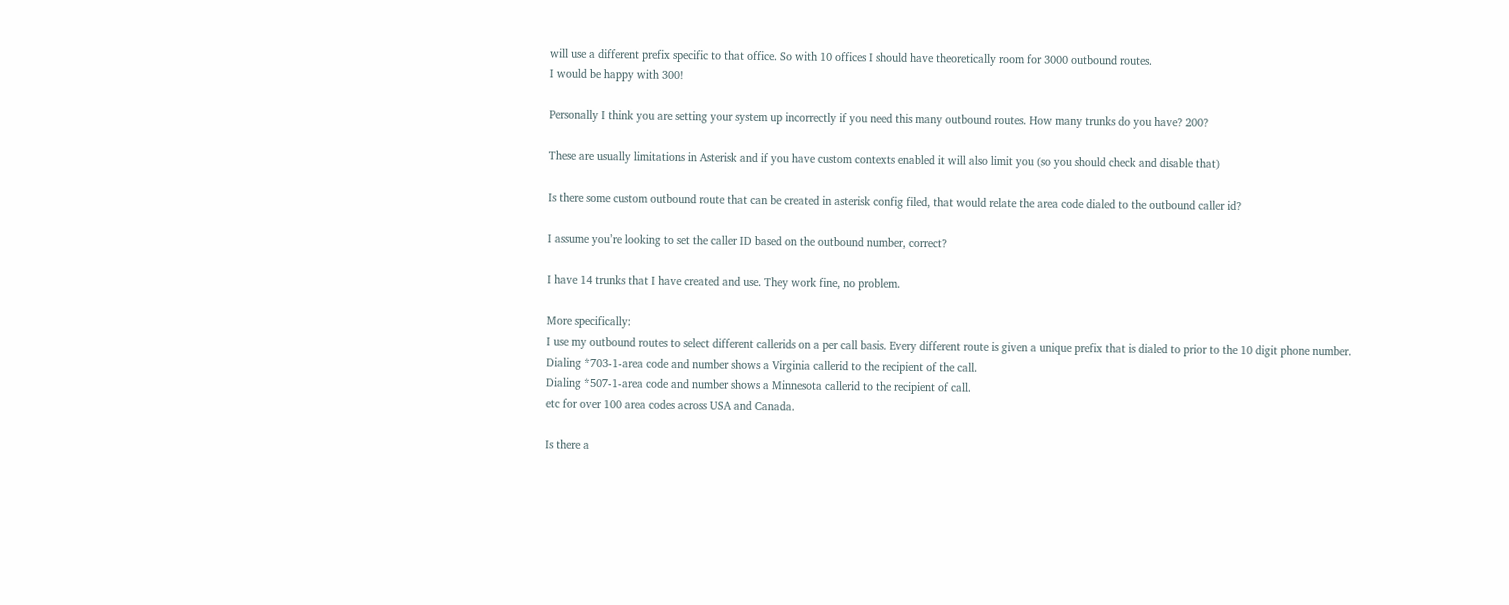will use a different prefix specific to that office. So with 10 offices I should have theoretically room for 3000 outbound routes.
I would be happy with 300!

Personally I think you are setting your system up incorrectly if you need this many outbound routes. How many trunks do you have? 200?

These are usually limitations in Asterisk and if you have custom contexts enabled it will also limit you (so you should check and disable that)

Is there some custom outbound route that can be created in asterisk config filed, that would relate the area code dialed to the outbound caller id?

I assume you’re looking to set the caller ID based on the outbound number, correct?

I have 14 trunks that I have created and use. They work fine, no problem.

More specifically:
I use my outbound routes to select different callerids on a per call basis. Every different route is given a unique prefix that is dialed to prior to the 10 digit phone number.
Dialing *703-1-area code and number shows a Virginia callerid to the recipient of the call.
Dialing *507-1-area code and number shows a Minnesota callerid to the recipient of call.
etc for over 100 area codes across USA and Canada.

Is there a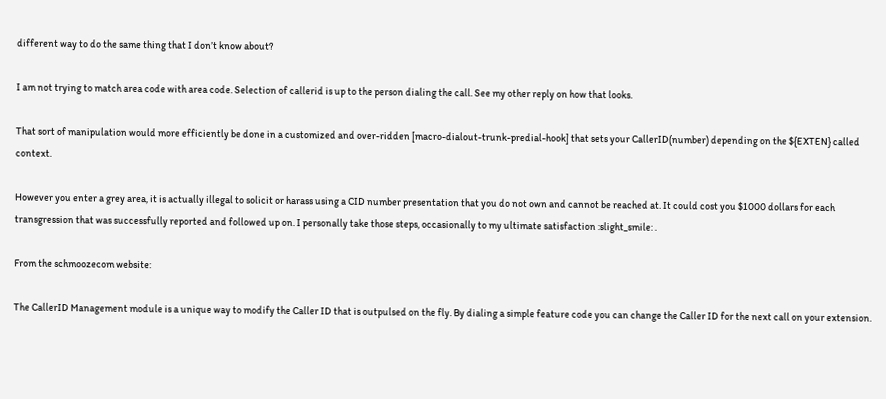different way to do the same thing that I don’t know about?

I am not trying to match area code with area code. Selection of callerid is up to the person dialing the call. See my other reply on how that looks.

That sort of manipulation would more efficiently be done in a customized and over-ridden [macro-dialout-trunk-predial-hook] that sets your CallerID(number) depending on the ${EXTEN} called context.

However you enter a grey area, it is actually illegal to solicit or harass using a CID number presentation that you do not own and cannot be reached at. It could cost you $1000 dollars for each transgression that was successfully reported and followed up on. I personally take those steps, occasionally to my ultimate satisfaction :slight_smile: .

From the schmoozecom website:

The CallerID Management module is a unique way to modify the Caller ID that is outpulsed on the fly. By dialing a simple feature code you can change the Caller ID for the next call on your extension.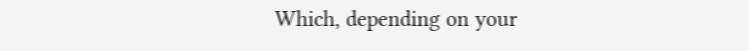Which, depending on your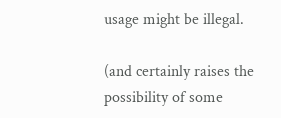usage might be illegal.

(and certainly raises the possibility of some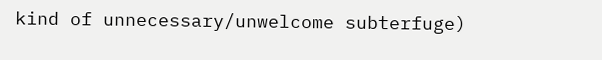kind of unnecessary/unwelcome subterfuge)